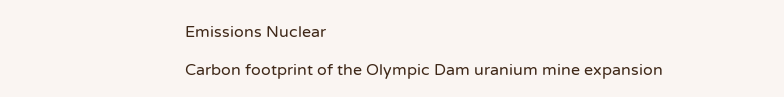Emissions Nuclear

Carbon footprint of the Olympic Dam uranium mine expansion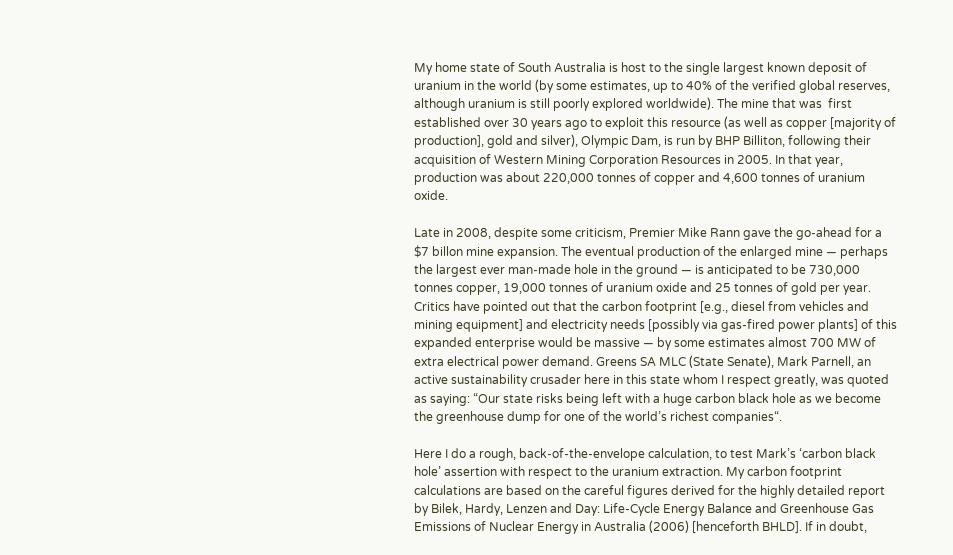My home state of South Australia is host to the single largest known deposit of uranium in the world (by some estimates, up to 40% of the verified global reserves, although uranium is still poorly explored worldwide). The mine that was  first established over 30 years ago to exploit this resource (as well as copper [majority of production], gold and silver), Olympic Dam, is run by BHP Billiton, following their acquisition of Western Mining Corporation Resources in 2005. In that year, production was about 220,000 tonnes of copper and 4,600 tonnes of uranium oxide.

Late in 2008, despite some criticism, Premier Mike Rann gave the go-ahead for a $7 billon mine expansion. The eventual production of the enlarged mine — perhaps the largest ever man-made hole in the ground — is anticipated to be 730,000 tonnes copper, 19,000 tonnes of uranium oxide and 25 tonnes of gold per year. Critics have pointed out that the carbon footprint [e.g., diesel from vehicles and mining equipment] and electricity needs [possibly via gas-fired power plants] of this expanded enterprise would be massive — by some estimates almost 700 MW of extra electrical power demand. Greens SA MLC (State Senate), Mark Parnell, an active sustainability crusader here in this state whom I respect greatly, was quoted as saying: “Our state risks being left with a huge carbon black hole as we become the greenhouse dump for one of the world’s richest companies“.

Here I do a rough, back-of-the-envelope calculation, to test Mark’s ‘carbon black hole’ assertion with respect to the uranium extraction. My carbon footprint calculations are based on the careful figures derived for the highly detailed report by Bilek, Hardy, Lenzen and Day: Life-Cycle Energy Balance and Greenhouse Gas Emissions of Nuclear Energy in Australia (2006) [henceforth BHLD]. If in doubt,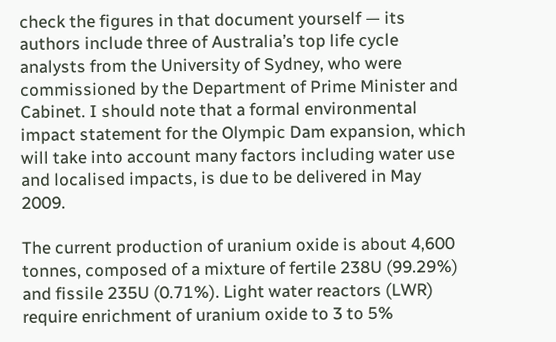check the figures in that document yourself — its authors include three of Australia’s top life cycle analysts from the University of Sydney, who were commissioned by the Department of Prime Minister and Cabinet. I should note that a formal environmental impact statement for the Olympic Dam expansion, which will take into account many factors including water use and localised impacts, is due to be delivered in May 2009.

The current production of uranium oxide is about 4,600 tonnes, composed of a mixture of fertile 238U (99.29%) and fissile 235U (0.71%). Light water reactors (LWR) require enrichment of uranium oxide to 3 to 5%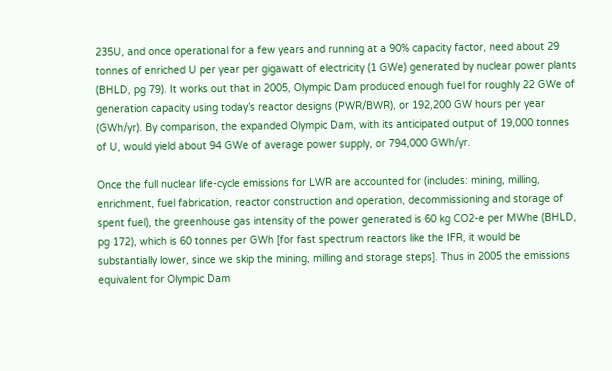235U, and once operational for a few years and running at a 90% capacity factor, need about 29 tonnes of enriched U per year per gigawatt of electricity (1 GWe) generated by nuclear power plants (BHLD, pg 79). It works out that in 2005, Olympic Dam produced enough fuel for roughly 22 GWe of generation capacity using today’s reactor designs (PWR/BWR), or 192,200 GW hours per year (GWh/yr). By comparison, the expanded Olympic Dam, with its anticipated output of 19,000 tonnes of U, would yield about 94 GWe of average power supply, or 794,000 GWh/yr.

Once the full nuclear life-cycle emissions for LWR are accounted for (includes: mining, milling, enrichment, fuel fabrication, reactor construction and operation, decommissioning and storage of spent fuel), the greenhouse gas intensity of the power generated is 60 kg CO2-e per MWhe (BHLD, pg 172), which is 60 tonnes per GWh [for fast spectrum reactors like the IFR, it would be substantially lower, since we skip the mining, milling and storage steps]. Thus in 2005 the emissions equivalent for Olympic Dam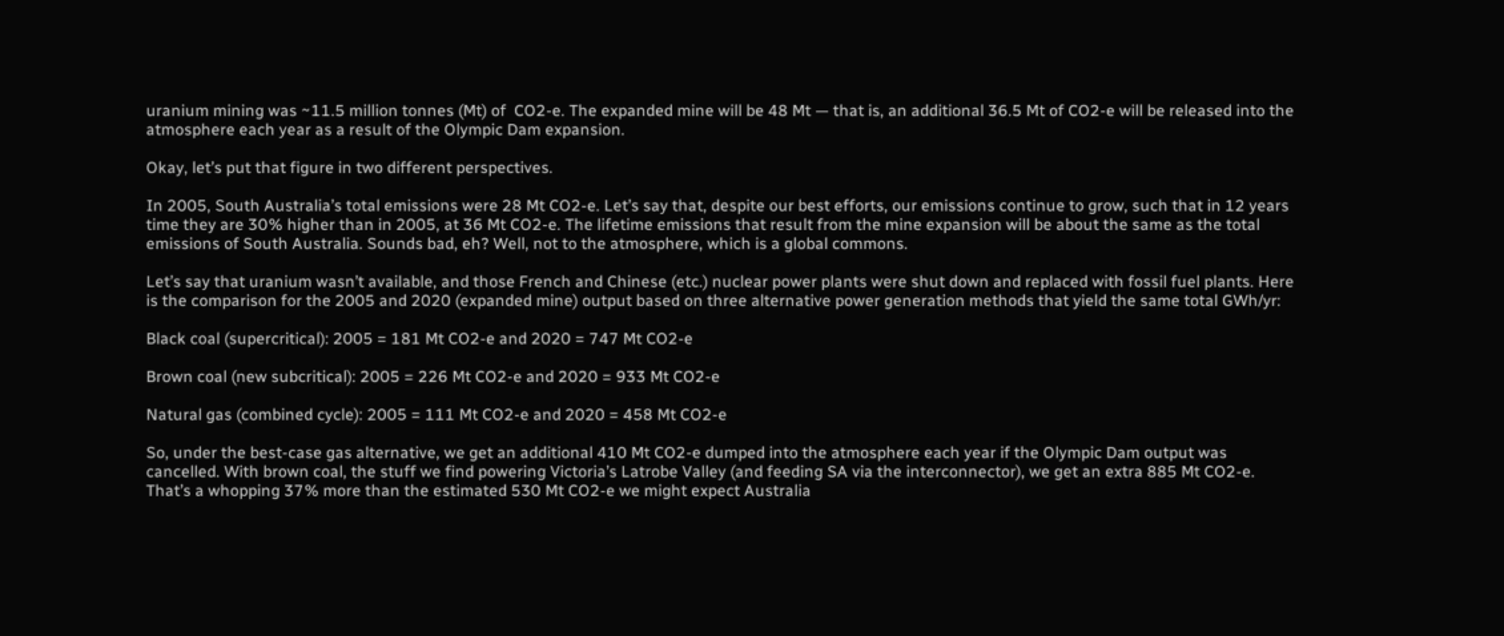uranium mining was ~11.5 million tonnes (Mt) of  CO2-e. The expanded mine will be 48 Mt — that is, an additional 36.5 Mt of CO2-e will be released into the atmosphere each year as a result of the Olympic Dam expansion.

Okay, let’s put that figure in two different perspectives.

In 2005, South Australia’s total emissions were 28 Mt CO2-e. Let’s say that, despite our best efforts, our emissions continue to grow, such that in 12 years time they are 30% higher than in 2005, at 36 Mt CO2-e. The lifetime emissions that result from the mine expansion will be about the same as the total emissions of South Australia. Sounds bad, eh? Well, not to the atmosphere, which is a global commons.

Let’s say that uranium wasn’t available, and those French and Chinese (etc.) nuclear power plants were shut down and replaced with fossil fuel plants. Here is the comparison for the 2005 and 2020 (expanded mine) output based on three alternative power generation methods that yield the same total GWh/yr:

Black coal (supercritical): 2005 = 181 Mt CO2-e and 2020 = 747 Mt CO2-e

Brown coal (new subcritical): 2005 = 226 Mt CO2-e and 2020 = 933 Mt CO2-e

Natural gas (combined cycle): 2005 = 111 Mt CO2-e and 2020 = 458 Mt CO2-e

So, under the best-case gas alternative, we get an additional 410 Mt CO2-e dumped into the atmosphere each year if the Olympic Dam output was cancelled. With brown coal, the stuff we find powering Victoria’s Latrobe Valley (and feeding SA via the interconnector), we get an extra 885 Mt CO2-e. That’s a whopping 37% more than the estimated 530 Mt CO2-e we might expect Australia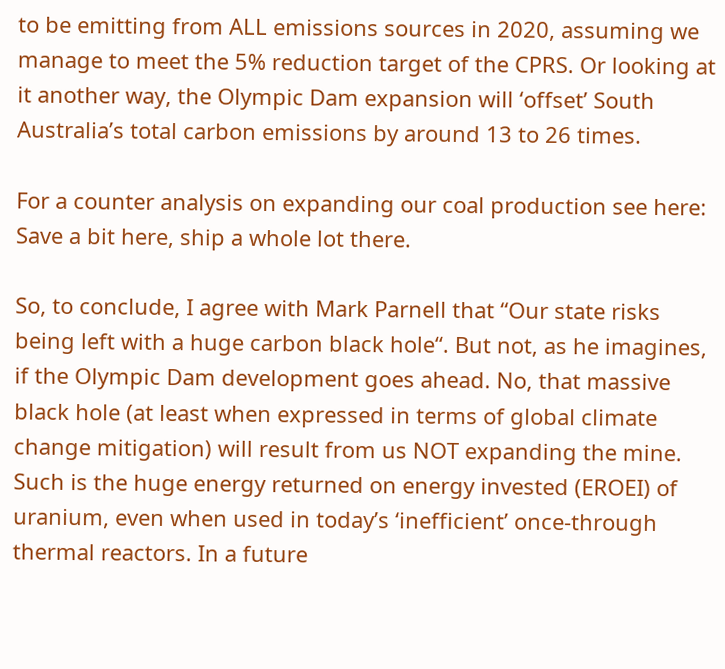to be emitting from ALL emissions sources in 2020, assuming we manage to meet the 5% reduction target of the CPRS. Or looking at it another way, the Olympic Dam expansion will ‘offset’ South Australia’s total carbon emissions by around 13 to 26 times.

For a counter analysis on expanding our coal production see here: Save a bit here, ship a whole lot there.

So, to conclude, I agree with Mark Parnell that “Our state risks being left with a huge carbon black hole“. But not, as he imagines, if the Olympic Dam development goes ahead. No, that massive black hole (at least when expressed in terms of global climate change mitigation) will result from us NOT expanding the mine. Such is the huge energy returned on energy invested (EROEI) of uranium, even when used in today’s ‘inefficient’ once-through thermal reactors. In a future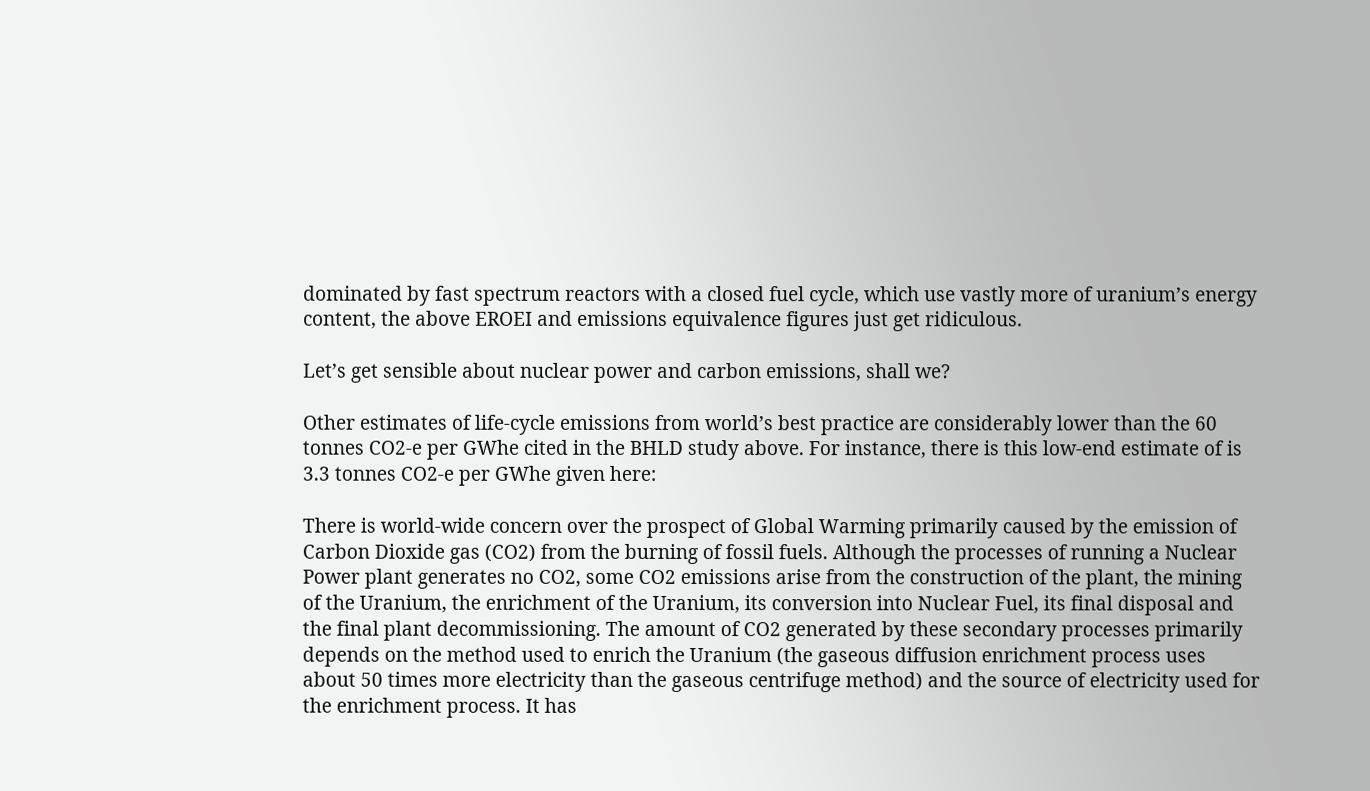dominated by fast spectrum reactors with a closed fuel cycle, which use vastly more of uranium’s energy content, the above EROEI and emissions equivalence figures just get ridiculous.

Let’s get sensible about nuclear power and carbon emissions, shall we?

Other estimates of life-cycle emissions from world’s best practice are considerably lower than the 60 tonnes CO2-e per GWhe cited in the BHLD study above. For instance, there is this low-end estimate of is 3.3 tonnes CO2-e per GWhe given here:

There is world-wide concern over the prospect of Global Warming primarily caused by the emission of Carbon Dioxide gas (CO2) from the burning of fossil fuels. Although the processes of running a Nuclear Power plant generates no CO2, some CO2 emissions arise from the construction of the plant, the mining of the Uranium, the enrichment of the Uranium, its conversion into Nuclear Fuel, its final disposal and the final plant decommissioning. The amount of CO2 generated by these secondary processes primarily depends on the method used to enrich the Uranium (the gaseous diffusion enrichment process uses about 50 times more electricity than the gaseous centrifuge method) and the source of electricity used for the enrichment process. It has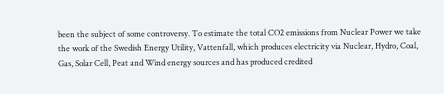been the subject of some controversy. To estimate the total CO2 emissions from Nuclear Power we take the work of the Swedish Energy Utility, Vattenfall, which produces electricity via Nuclear, Hydro, Coal, Gas, Solar Cell, Peat and Wind energy sources and has produced credited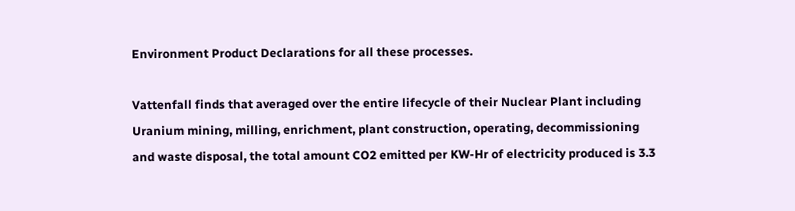Environment Product Declarations for all these processes.

Vattenfall finds that averaged over the entire lifecycle of their Nuclear Plant including Uranium mining, milling, enrichment, plant construction, operating, decommissioning and waste disposal, the total amount CO2 emitted per KW-Hr of electricity produced is 3.3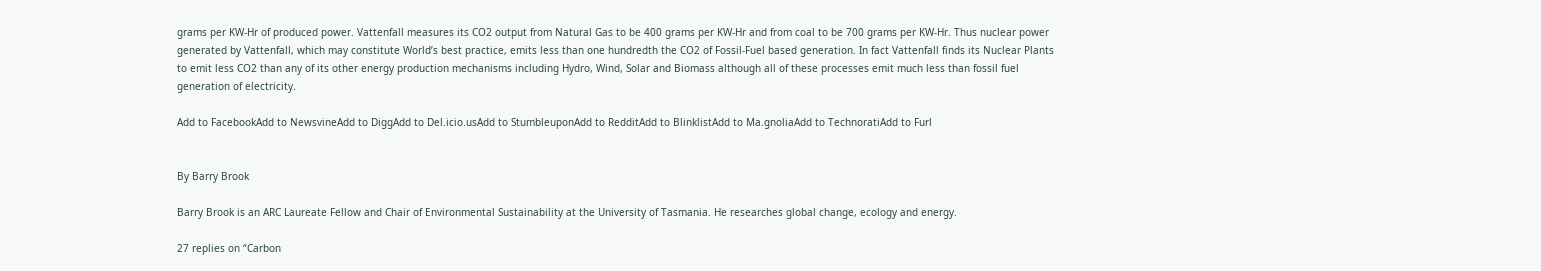grams per KW-Hr of produced power. Vattenfall measures its CO2 output from Natural Gas to be 400 grams per KW-Hr and from coal to be 700 grams per KW-Hr. Thus nuclear power generated by Vattenfall, which may constitute World’s best practice, emits less than one hundredth the CO2 of Fossil-Fuel based generation. In fact Vattenfall finds its Nuclear Plants to emit less CO2 than any of its other energy production mechanisms including Hydro, Wind, Solar and Biomass although all of these processes emit much less than fossil fuel generation of electricity.

Add to FacebookAdd to NewsvineAdd to DiggAdd to Del.icio.usAdd to StumbleuponAdd to RedditAdd to BlinklistAdd to Ma.gnoliaAdd to TechnoratiAdd to Furl


By Barry Brook

Barry Brook is an ARC Laureate Fellow and Chair of Environmental Sustainability at the University of Tasmania. He researches global change, ecology and energy.

27 replies on “Carbon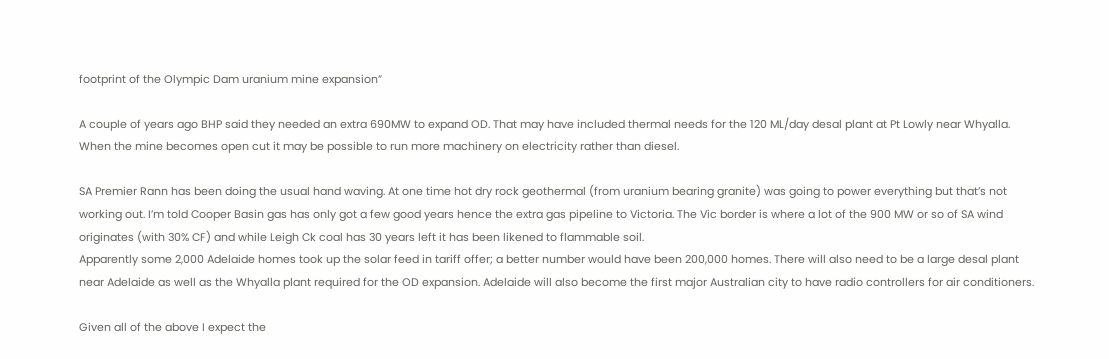footprint of the Olympic Dam uranium mine expansion”

A couple of years ago BHP said they needed an extra 690MW to expand OD. That may have included thermal needs for the 120 ML/day desal plant at Pt Lowly near Whyalla. When the mine becomes open cut it may be possible to run more machinery on electricity rather than diesel.

SA Premier Rann has been doing the usual hand waving. At one time hot dry rock geothermal (from uranium bearing granite) was going to power everything but that’s not working out. I’m told Cooper Basin gas has only got a few good years hence the extra gas pipeline to Victoria. The Vic border is where a lot of the 900 MW or so of SA wind originates (with 30% CF) and while Leigh Ck coal has 30 years left it has been likened to flammable soil.
Apparently some 2,000 Adelaide homes took up the solar feed in tariff offer; a better number would have been 200,000 homes. There will also need to be a large desal plant near Adelaide as well as the Whyalla plant required for the OD expansion. Adelaide will also become the first major Australian city to have radio controllers for air conditioners.

Given all of the above I expect the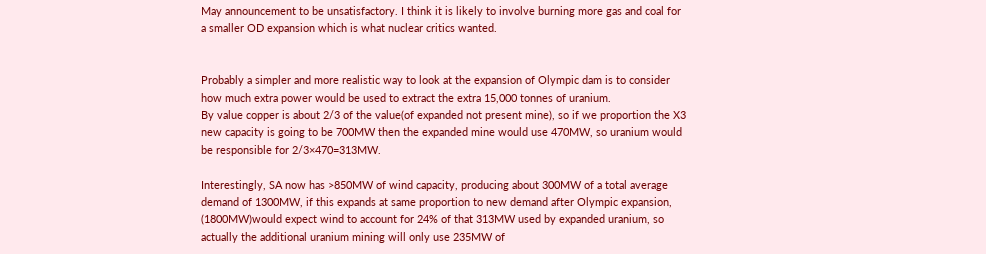May announcement to be unsatisfactory. I think it is likely to involve burning more gas and coal for a smaller OD expansion which is what nuclear critics wanted.


Probably a simpler and more realistic way to look at the expansion of Olympic dam is to consider how much extra power would be used to extract the extra 15,000 tonnes of uranium.
By value copper is about 2/3 of the value(of expanded not present mine), so if we proportion the X3 new capacity is going to be 700MW then the expanded mine would use 470MW, so uranium would be responsible for 2/3×470=313MW.

Interestingly, SA now has >850MW of wind capacity, producing about 300MW of a total average demand of 1300MW, if this expands at same proportion to new demand after Olympic expansion, (1800MW)would expect wind to account for 24% of that 313MW used by expanded uranium, so actually the additional uranium mining will only use 235MW of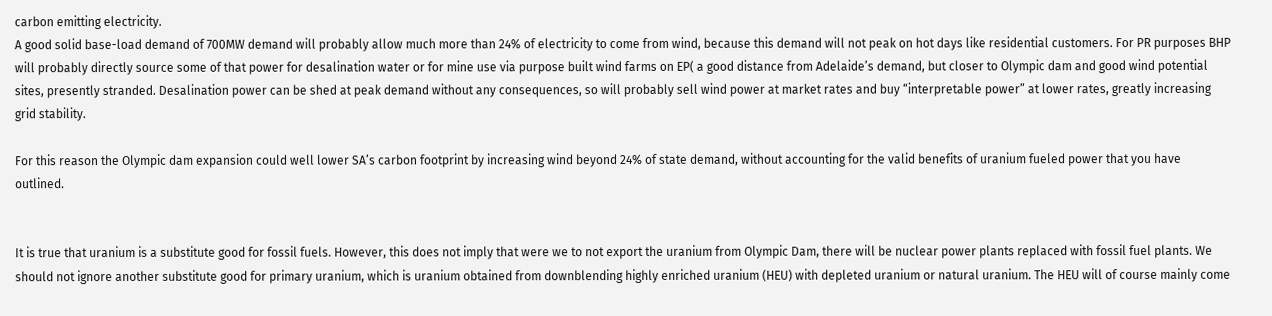carbon emitting electricity.
A good solid base-load demand of 700MW demand will probably allow much more than 24% of electricity to come from wind, because this demand will not peak on hot days like residential customers. For PR purposes BHP will probably directly source some of that power for desalination water or for mine use via purpose built wind farms on EP( a good distance from Adelaide’s demand, but closer to Olympic dam and good wind potential sites, presently stranded. Desalination power can be shed at peak demand without any consequences, so will probably sell wind power at market rates and buy “interpretable power” at lower rates, greatly increasing grid stability.

For this reason the Olympic dam expansion could well lower SA’s carbon footprint by increasing wind beyond 24% of state demand, without accounting for the valid benefits of uranium fueled power that you have outlined.


It is true that uranium is a substitute good for fossil fuels. However, this does not imply that were we to not export the uranium from Olympic Dam, there will be nuclear power plants replaced with fossil fuel plants. We should not ignore another substitute good for primary uranium, which is uranium obtained from downblending highly enriched uranium (HEU) with depleted uranium or natural uranium. The HEU will of course mainly come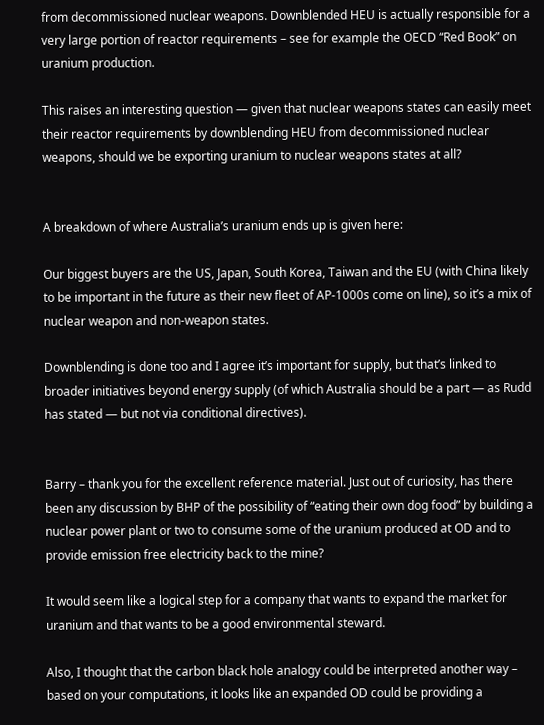from decommissioned nuclear weapons. Downblended HEU is actually responsible for a very large portion of reactor requirements – see for example the OECD “Red Book” on uranium production.

This raises an interesting question — given that nuclear weapons states can easily meet their reactor requirements by downblending HEU from decommissioned nuclear weapons, should we be exporting uranium to nuclear weapons states at all?


A breakdown of where Australia’s uranium ends up is given here:

Our biggest buyers are the US, Japan, South Korea, Taiwan and the EU (with China likely to be important in the future as their new fleet of AP-1000s come on line), so it’s a mix of nuclear weapon and non-weapon states.

Downblending is done too and I agree it’s important for supply, but that’s linked to broader initiatives beyond energy supply (of which Australia should be a part — as Rudd has stated — but not via conditional directives).


Barry – thank you for the excellent reference material. Just out of curiosity, has there been any discussion by BHP of the possibility of “eating their own dog food” by building a nuclear power plant or two to consume some of the uranium produced at OD and to provide emission free electricity back to the mine?

It would seem like a logical step for a company that wants to expand the market for uranium and that wants to be a good environmental steward.

Also, I thought that the carbon black hole analogy could be interpreted another way – based on your computations, it looks like an expanded OD could be providing a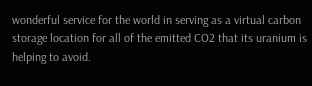wonderful service for the world in serving as a virtual carbon storage location for all of the emitted CO2 that its uranium is helping to avoid.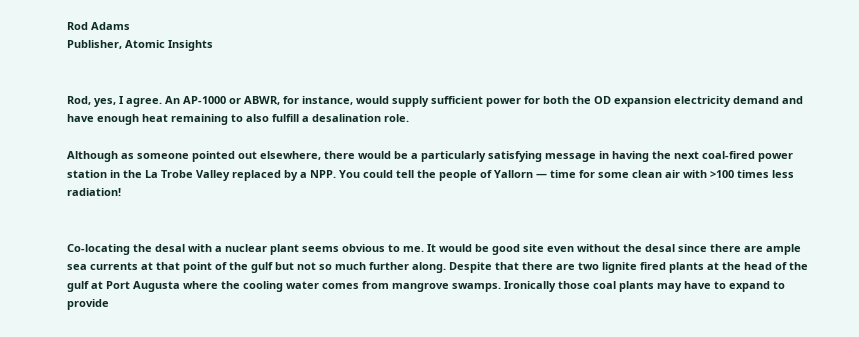Rod Adams
Publisher, Atomic Insights


Rod, yes, I agree. An AP-1000 or ABWR, for instance, would supply sufficient power for both the OD expansion electricity demand and have enough heat remaining to also fulfill a desalination role.

Although as someone pointed out elsewhere, there would be a particularly satisfying message in having the next coal-fired power station in the La Trobe Valley replaced by a NPP. You could tell the people of Yallorn — time for some clean air with >100 times less radiation!


Co-locating the desal with a nuclear plant seems obvious to me. It would be good site even without the desal since there are ample sea currents at that point of the gulf but not so much further along. Despite that there are two lignite fired plants at the head of the gulf at Port Augusta where the cooling water comes from mangrove swamps. Ironically those coal plants may have to expand to provide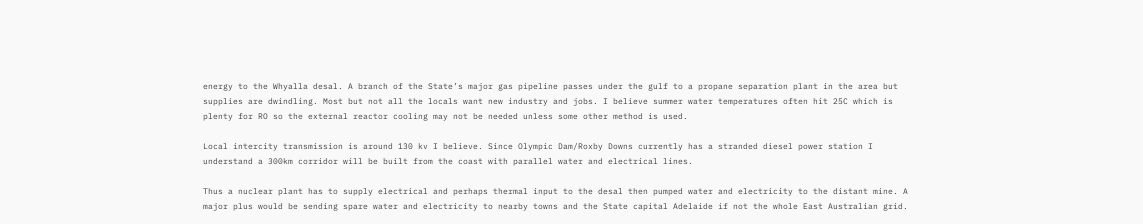energy to the Whyalla desal. A branch of the State’s major gas pipeline passes under the gulf to a propane separation plant in the area but supplies are dwindling. Most but not all the locals want new industry and jobs. I believe summer water temperatures often hit 25C which is plenty for RO so the external reactor cooling may not be needed unless some other method is used.

Local intercity transmission is around 130 kv I believe. Since Olympic Dam/Roxby Downs currently has a stranded diesel power station I understand a 300km corridor will be built from the coast with parallel water and electrical lines.

Thus a nuclear plant has to supply electrical and perhaps thermal input to the desal then pumped water and electricity to the distant mine. A major plus would be sending spare water and electricity to nearby towns and the State capital Adelaide if not the whole East Australian grid.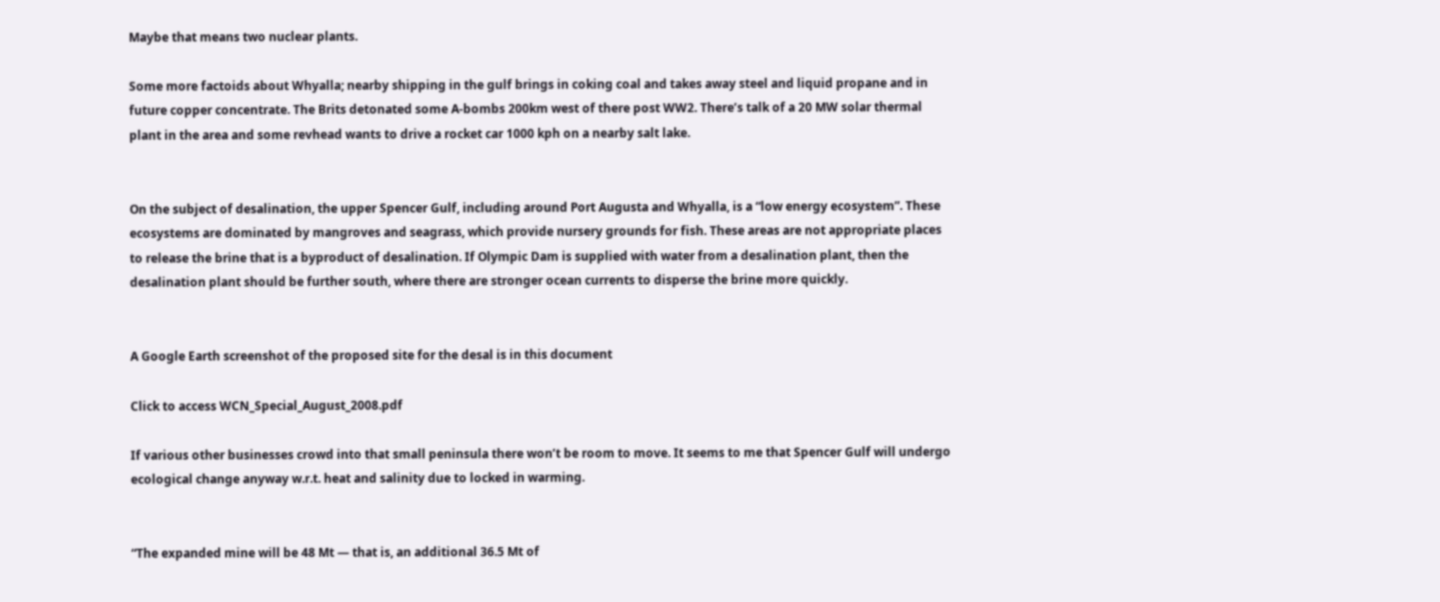Maybe that means two nuclear plants.

Some more factoids about Whyalla; nearby shipping in the gulf brings in coking coal and takes away steel and liquid propane and in future copper concentrate. The Brits detonated some A-bombs 200km west of there post WW2. There’s talk of a 20 MW solar thermal plant in the area and some revhead wants to drive a rocket car 1000 kph on a nearby salt lake.


On the subject of desalination, the upper Spencer Gulf, including around Port Augusta and Whyalla, is a “low energy ecosystem”. These ecosystems are dominated by mangroves and seagrass, which provide nursery grounds for fish. These areas are not appropriate places to release the brine that is a byproduct of desalination. If Olympic Dam is supplied with water from a desalination plant, then the desalination plant should be further south, where there are stronger ocean currents to disperse the brine more quickly.


A Google Earth screenshot of the proposed site for the desal is in this document

Click to access WCN_Special_August_2008.pdf

If various other businesses crowd into that small peninsula there won’t be room to move. It seems to me that Spencer Gulf will undergo ecological change anyway w.r.t. heat and salinity due to locked in warming.


“The expanded mine will be 48 Mt — that is, an additional 36.5 Mt of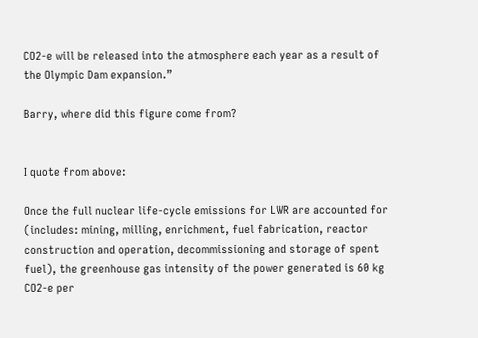CO2-e will be released into the atmosphere each year as a result of the Olympic Dam expansion.”

Barry, where did this figure come from?


I quote from above:

Once the full nuclear life-cycle emissions for LWR are accounted for (includes: mining, milling, enrichment, fuel fabrication, reactor construction and operation, decommissioning and storage of spent fuel), the greenhouse gas intensity of the power generated is 60 kg CO2-e per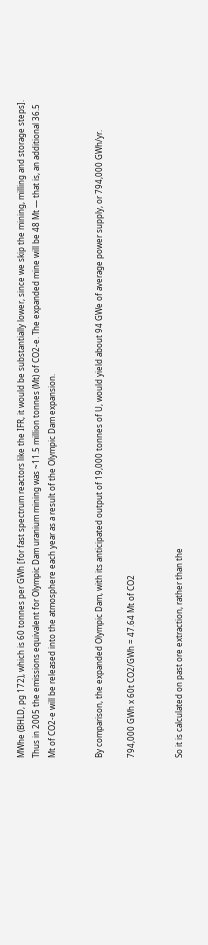MWhe (BHLD, pg 172), which is 60 tonnes per GWh [for fast spectrum reactors like the IFR, it would be substantially lower, since we skip the mining, milling and storage steps]. Thus in 2005 the emissions equivalent for Olympic Dam uranium mining was ~11.5 million tonnes (Mt) of CO2-e. The expanded mine will be 48 Mt — that is, an additional 36.5 Mt of CO2-e will be released into the atmosphere each year as a result of the Olympic Dam expansion.


By comparison, the expanded Olympic Dam, with its anticipated output of 19,000 tonnes of U, would yield about 94 GWe of average power supply, or 794,000 GWh/yr.

794,000 GWh x 60t CO2/GWh = 47.64 Mt of CO2


So it is calculated on past ore extraction, rather than the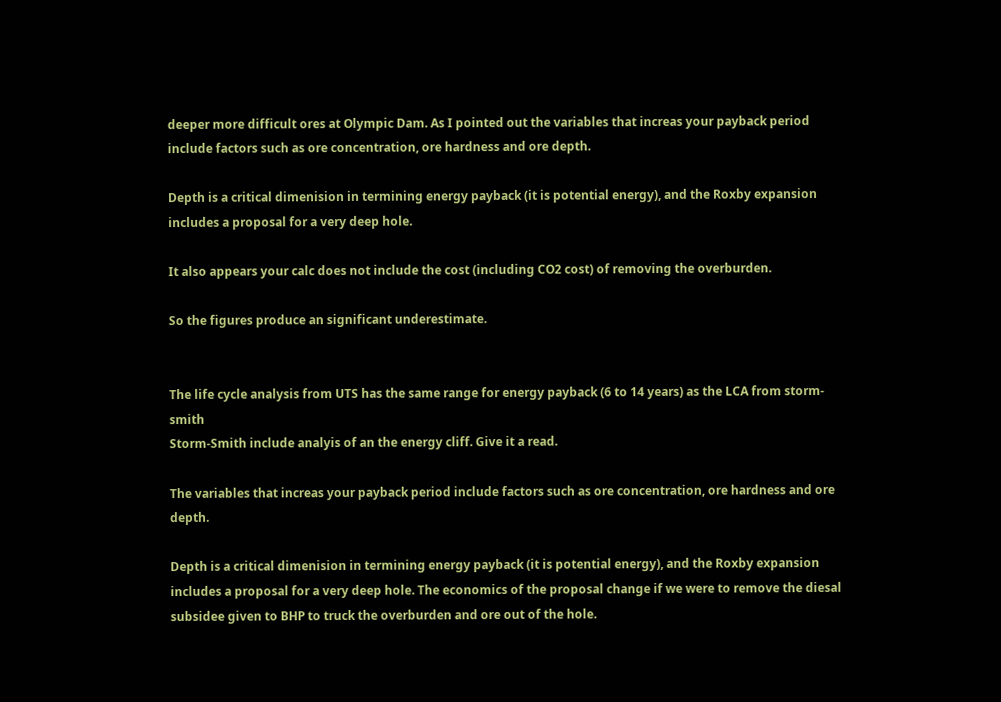deeper more difficult ores at Olympic Dam. As I pointed out the variables that increas your payback period include factors such as ore concentration, ore hardness and ore depth.

Depth is a critical dimenision in termining energy payback (it is potential energy), and the Roxby expansion includes a proposal for a very deep hole.

It also appears your calc does not include the cost (including CO2 cost) of removing the overburden.

So the figures produce an significant underestimate.


The life cycle analysis from UTS has the same range for energy payback (6 to 14 years) as the LCA from storm-smith
Storm-Smith include analyis of an the energy cliff. Give it a read.

The variables that increas your payback period include factors such as ore concentration, ore hardness and ore depth.

Depth is a critical dimenision in termining energy payback (it is potential energy), and the Roxby expansion includes a proposal for a very deep hole. The economics of the proposal change if we were to remove the diesal subsidee given to BHP to truck the overburden and ore out of the hole.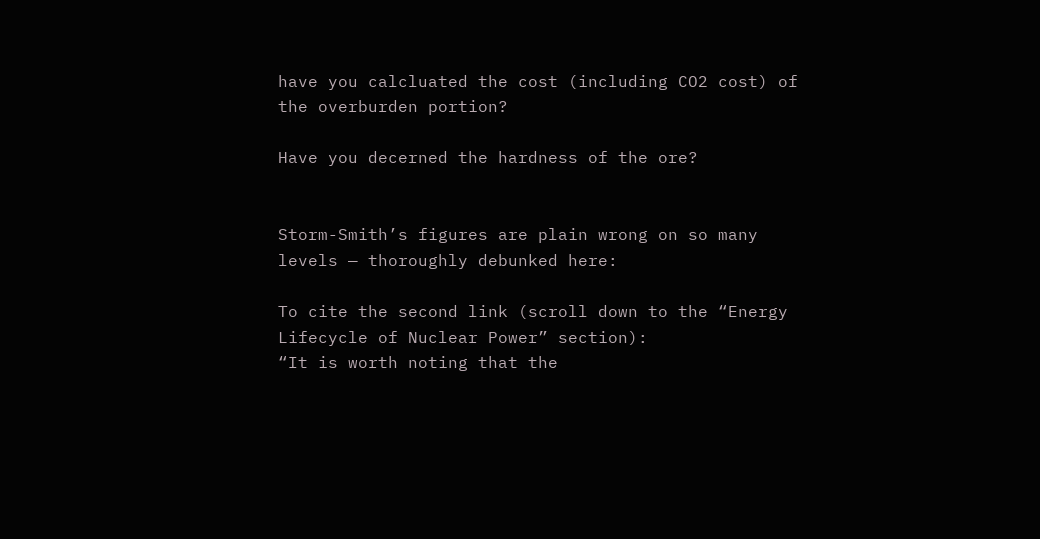have you calcluated the cost (including CO2 cost) of the overburden portion?

Have you decerned the hardness of the ore?


Storm-Smith’s figures are plain wrong on so many levels — thoroughly debunked here:

To cite the second link (scroll down to the “Energy Lifecycle of Nuclear Power” section):
“It is worth noting that the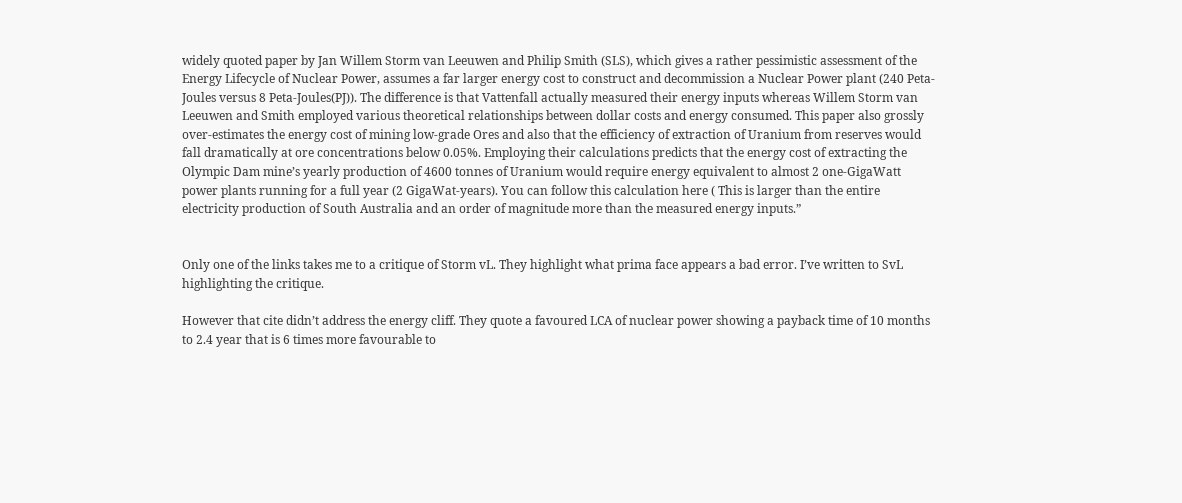widely quoted paper by Jan Willem Storm van Leeuwen and Philip Smith (SLS), which gives a rather pessimistic assessment of the Energy Lifecycle of Nuclear Power, assumes a far larger energy cost to construct and decommission a Nuclear Power plant (240 Peta-Joules versus 8 Peta-Joules(PJ)). The difference is that Vattenfall actually measured their energy inputs whereas Willem Storm van Leeuwen and Smith employed various theoretical relationships between dollar costs and energy consumed. This paper also grossly over-estimates the energy cost of mining low-grade Ores and also that the efficiency of extraction of Uranium from reserves would fall dramatically at ore concentrations below 0.05%. Employing their calculations predicts that the energy cost of extracting the Olympic Dam mine’s yearly production of 4600 tonnes of Uranium would require energy equivalent to almost 2 one-GigaWatt power plants running for a full year (2 GigaWat-years). You can follow this calculation here ( This is larger than the entire electricity production of South Australia and an order of magnitude more than the measured energy inputs.”


Only one of the links takes me to a critique of Storm vL. They highlight what prima face appears a bad error. I’ve written to SvL highlighting the critique.

However that cite didn’t address the energy cliff. They quote a favoured LCA of nuclear power showing a payback time of 10 months to 2.4 year that is 6 times more favourable to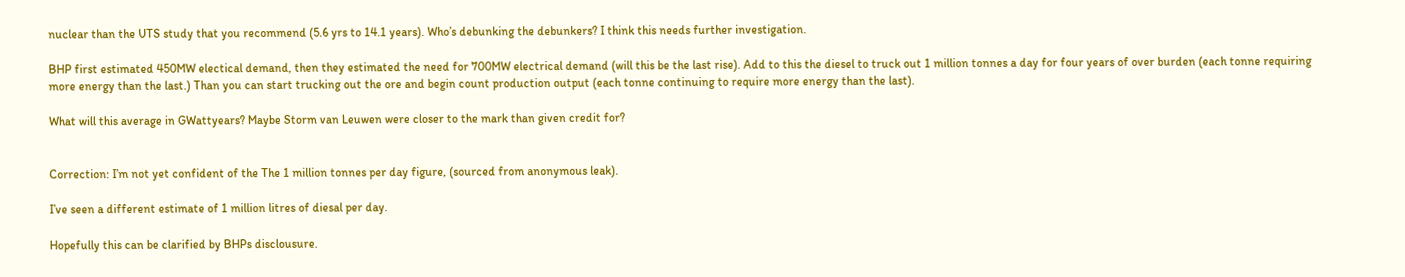nuclear than the UTS study that you recommend (5.6 yrs to 14.1 years). Who’s debunking the debunkers? I think this needs further investigation.

BHP first estimated 450MW electical demand, then they estimated the need for 700MW electrical demand (will this be the last rise). Add to this the diesel to truck out 1 million tonnes a day for four years of over burden (each tonne requiring more energy than the last.) Than you can start trucking out the ore and begin count production output (each tonne continuing to require more energy than the last).

What will this average in GWattyears? Maybe Storm van Leuwen were closer to the mark than given credit for?


Correction: I’m not yet confident of the The 1 million tonnes per day figure, (sourced from anonymous leak).

I’ve seen a different estimate of 1 million litres of diesal per day.

Hopefully this can be clarified by BHPs disclousure.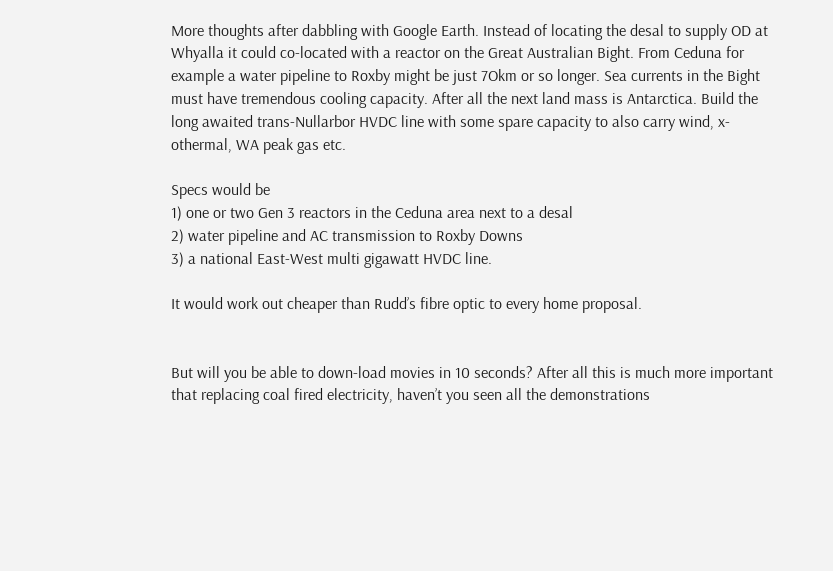More thoughts after dabbling with Google Earth. Instead of locating the desal to supply OD at Whyalla it could co-located with a reactor on the Great Australian Bight. From Ceduna for example a water pipeline to Roxby might be just 7Okm or so longer. Sea currents in the Bight must have tremendous cooling capacity. After all the next land mass is Antarctica. Build the long awaited trans-Nullarbor HVDC line with some spare capacity to also carry wind, x-othermal, WA peak gas etc.

Specs would be
1) one or two Gen 3 reactors in the Ceduna area next to a desal
2) water pipeline and AC transmission to Roxby Downs
3) a national East-West multi gigawatt HVDC line.

It would work out cheaper than Rudd’s fibre optic to every home proposal.


But will you be able to down-load movies in 10 seconds? After all this is much more important that replacing coal fired electricity, haven’t you seen all the demonstrations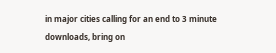in major cities calling for an end to 3 minute downloads, bring on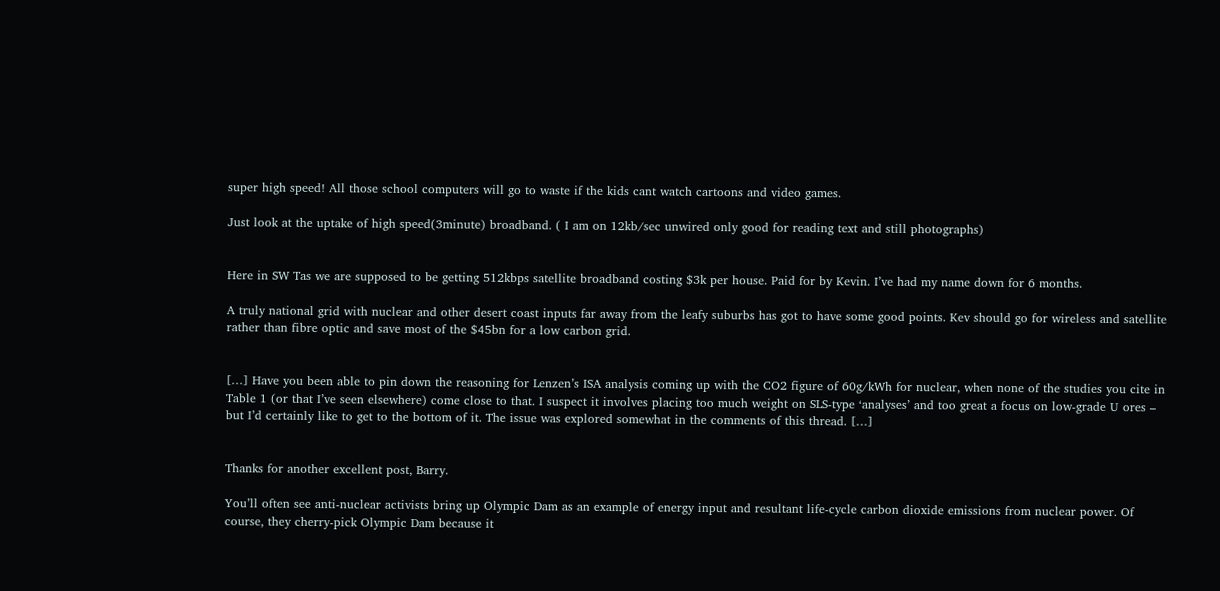super high speed! All those school computers will go to waste if the kids cant watch cartoons and video games.

Just look at the uptake of high speed(3minute) broadband. ( I am on 12kb/sec unwired only good for reading text and still photographs)


Here in SW Tas we are supposed to be getting 512kbps satellite broadband costing $3k per house. Paid for by Kevin. I’ve had my name down for 6 months.

A truly national grid with nuclear and other desert coast inputs far away from the leafy suburbs has got to have some good points. Kev should go for wireless and satellite rather than fibre optic and save most of the $45bn for a low carbon grid.


[…] Have you been able to pin down the reasoning for Lenzen’s ISA analysis coming up with the CO2 figure of 60g/kWh for nuclear, when none of the studies you cite in Table 1 (or that I’ve seen elsewhere) come close to that. I suspect it involves placing too much weight on SLS-type ‘analyses’ and too great a focus on low-grade U ores – but I’d certainly like to get to the bottom of it. The issue was explored somewhat in the comments of this thread. […]


Thanks for another excellent post, Barry.

You’ll often see anti-nuclear activists bring up Olympic Dam as an example of energy input and resultant life-cycle carbon dioxide emissions from nuclear power. Of course, they cherry-pick Olympic Dam because it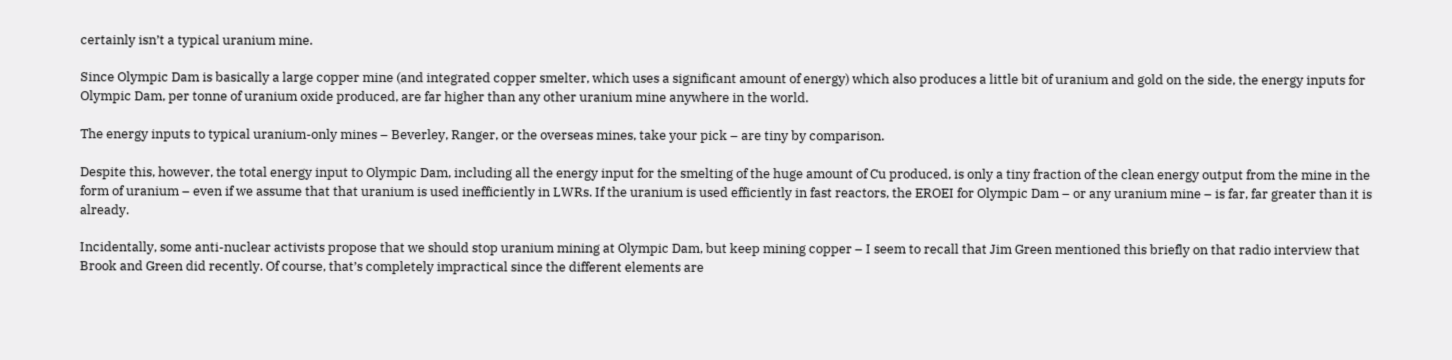certainly isn’t a typical uranium mine.

Since Olympic Dam is basically a large copper mine (and integrated copper smelter, which uses a significant amount of energy) which also produces a little bit of uranium and gold on the side, the energy inputs for Olympic Dam, per tonne of uranium oxide produced, are far higher than any other uranium mine anywhere in the world.

The energy inputs to typical uranium-only mines – Beverley, Ranger, or the overseas mines, take your pick – are tiny by comparison.

Despite this, however, the total energy input to Olympic Dam, including all the energy input for the smelting of the huge amount of Cu produced, is only a tiny fraction of the clean energy output from the mine in the form of uranium – even if we assume that that uranium is used inefficiently in LWRs. If the uranium is used efficiently in fast reactors, the EROEI for Olympic Dam – or any uranium mine – is far, far greater than it is already.

Incidentally, some anti-nuclear activists propose that we should stop uranium mining at Olympic Dam, but keep mining copper – I seem to recall that Jim Green mentioned this briefly on that radio interview that Brook and Green did recently. Of course, that’s completely impractical since the different elements are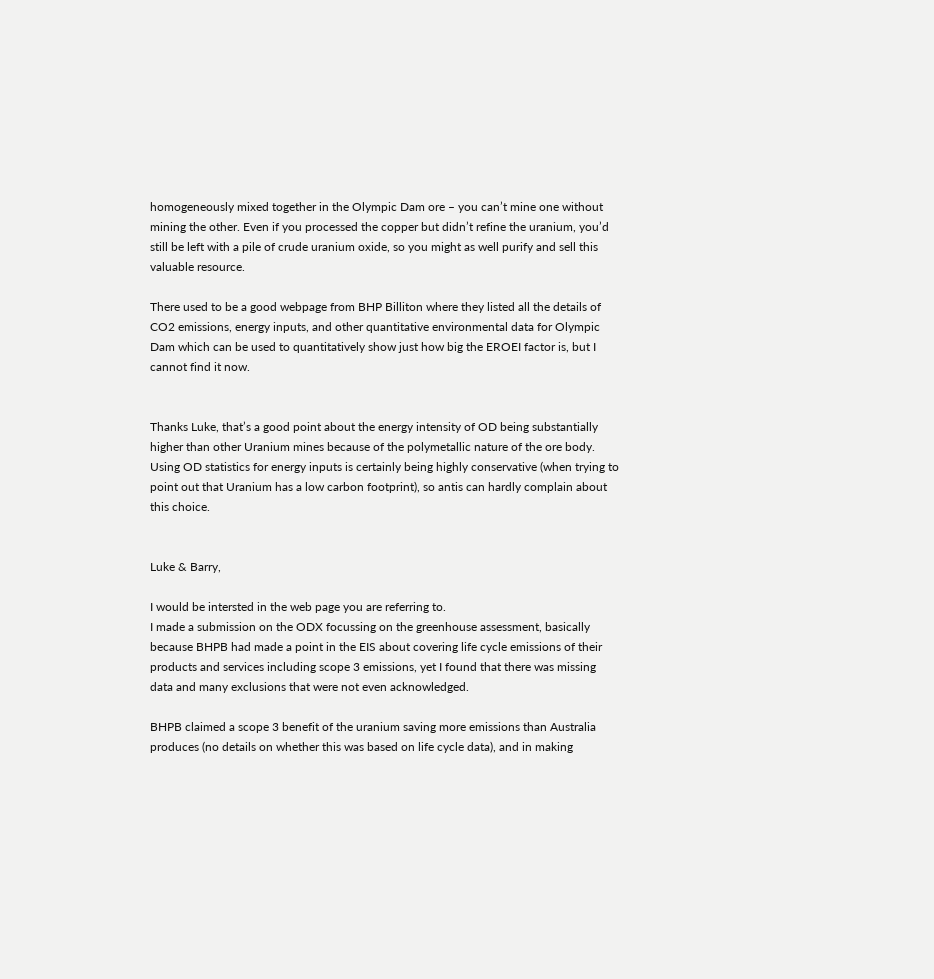homogeneously mixed together in the Olympic Dam ore – you can’t mine one without mining the other. Even if you processed the copper but didn’t refine the uranium, you’d still be left with a pile of crude uranium oxide, so you might as well purify and sell this valuable resource.

There used to be a good webpage from BHP Billiton where they listed all the details of CO2 emissions, energy inputs, and other quantitative environmental data for Olympic Dam which can be used to quantitatively show just how big the EROEI factor is, but I cannot find it now.


Thanks Luke, that’s a good point about the energy intensity of OD being substantially higher than other Uranium mines because of the polymetallic nature of the ore body. Using OD statistics for energy inputs is certainly being highly conservative (when trying to point out that Uranium has a low carbon footprint), so antis can hardly complain about this choice.


Luke & Barry,

I would be intersted in the web page you are referring to.
I made a submission on the ODX focussing on the greenhouse assessment, basically because BHPB had made a point in the EIS about covering life cycle emissions of their products and services including scope 3 emissions, yet I found that there was missing data and many exclusions that were not even acknowledged.

BHPB claimed a scope 3 benefit of the uranium saving more emissions than Australia produces (no details on whether this was based on life cycle data), and in making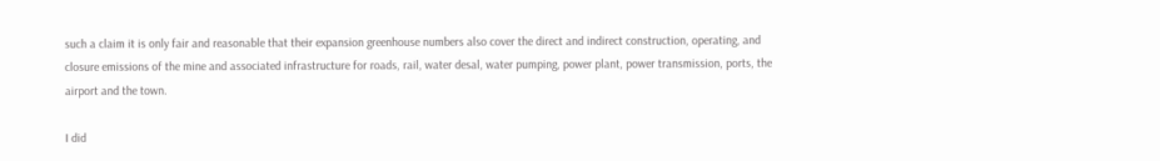such a claim it is only fair and reasonable that their expansion greenhouse numbers also cover the direct and indirect construction, operating, and closure emissions of the mine and associated infrastructure for roads, rail, water desal, water pumping, power plant, power transmission, ports, the airport and the town.

I did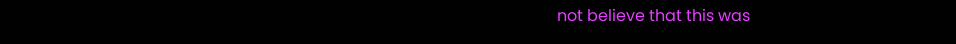not believe that this was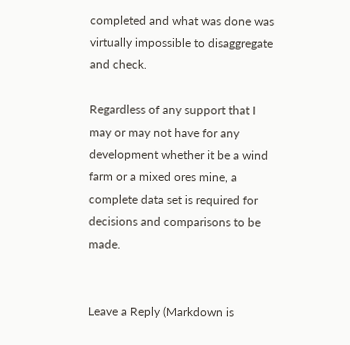completed and what was done was virtually impossible to disaggregate and check.

Regardless of any support that I may or may not have for any development whether it be a wind farm or a mixed ores mine, a complete data set is required for decisions and comparisons to be made.


Leave a Reply (Markdown is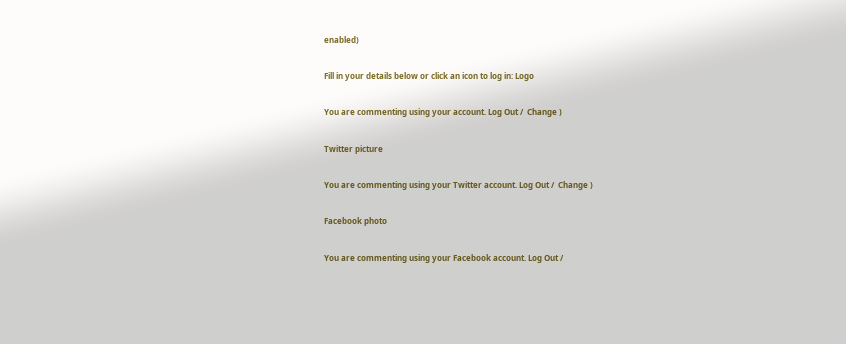enabled)

Fill in your details below or click an icon to log in: Logo

You are commenting using your account. Log Out /  Change )

Twitter picture

You are commenting using your Twitter account. Log Out /  Change )

Facebook photo

You are commenting using your Facebook account. Log Out /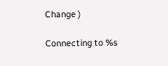Change )

Connecting to %s